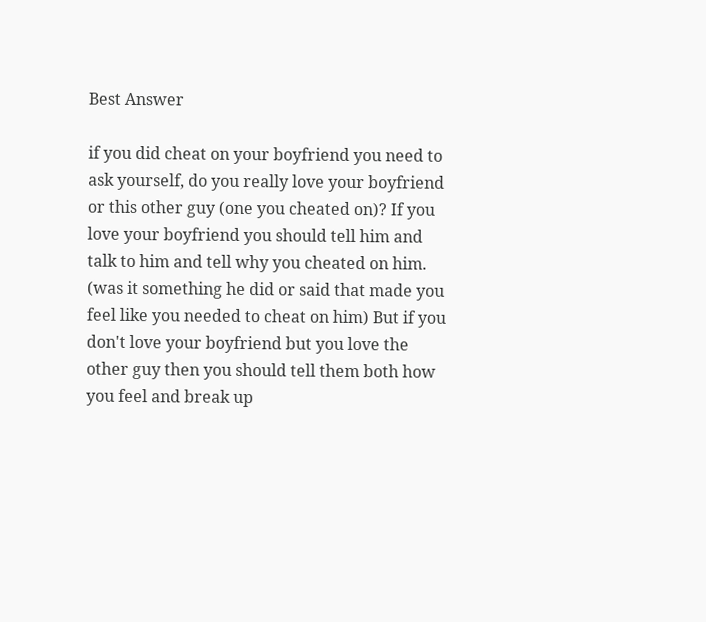Best Answer

if you did cheat on your boyfriend you need to ask yourself, do you really love your boyfriend or this other guy (one you cheated on)? If you love your boyfriend you should tell him and talk to him and tell why you cheated on him. (was it something he did or said that made you feel like you needed to cheat on him) But if you don't love your boyfriend but you love the other guy then you should tell them both how you feel and break up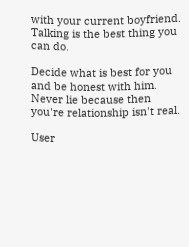with your current boyfriend. Talking is the best thing you can do.

Decide what is best for you and be honest with him. Never lie because then you're relationship isn't real.

User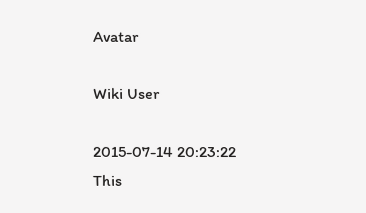Avatar

Wiki User

2015-07-14 20:23:22
This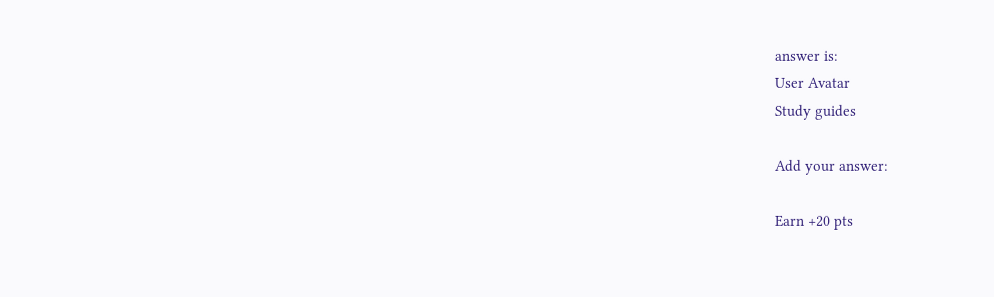answer is:
User Avatar
Study guides

Add your answer:

Earn +20 pts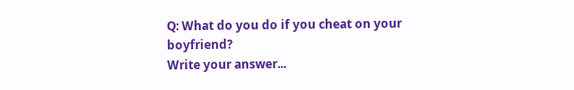Q: What do you do if you cheat on your boyfriend?
Write your answer...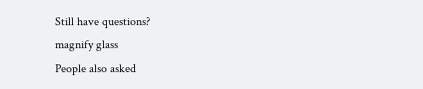Still have questions?
magnify glass
People also asked